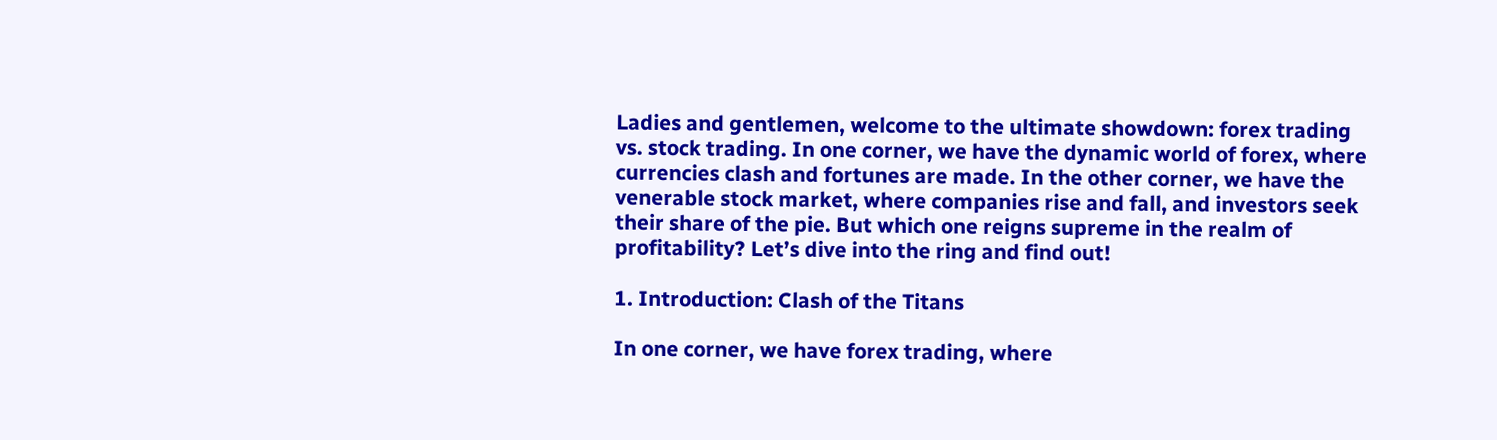Ladies and gentlemen, welcome to the ultimate showdown: forex trading vs. stock trading. In one corner, we have the dynamic world of forex, where currencies clash and fortunes are made. In the other corner, we have the venerable stock market, where companies rise and fall, and investors seek their share of the pie. But which one reigns supreme in the realm of profitability? Let’s dive into the ring and find out!

1. Introduction: Clash of the Titans

In one corner, we have forex trading, where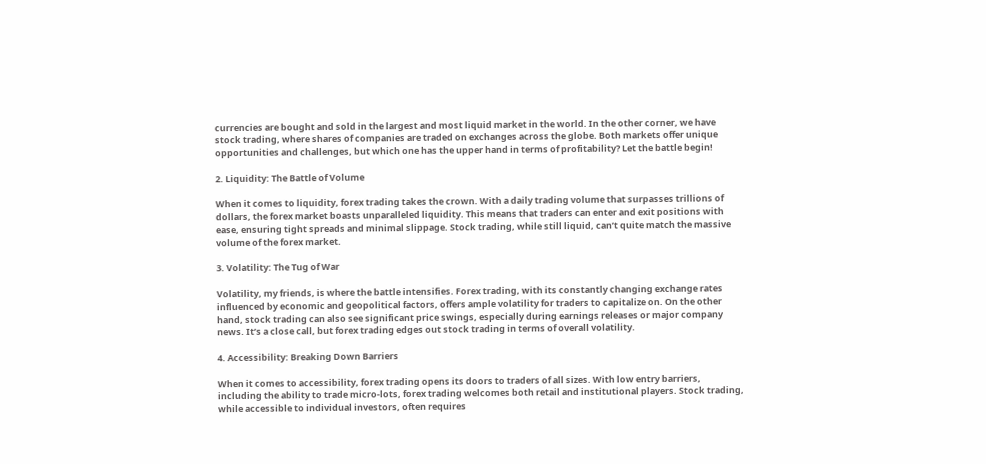currencies are bought and sold in the largest and most liquid market in the world. In the other corner, we have stock trading, where shares of companies are traded on exchanges across the globe. Both markets offer unique opportunities and challenges, but which one has the upper hand in terms of profitability? Let the battle begin!

2. Liquidity: The Battle of Volume

When it comes to liquidity, forex trading takes the crown. With a daily trading volume that surpasses trillions of dollars, the forex market boasts unparalleled liquidity. This means that traders can enter and exit positions with ease, ensuring tight spreads and minimal slippage. Stock trading, while still liquid, can’t quite match the massive volume of the forex market.

3. Volatility: The Tug of War

Volatility, my friends, is where the battle intensifies. Forex trading, with its constantly changing exchange rates influenced by economic and geopolitical factors, offers ample volatility for traders to capitalize on. On the other hand, stock trading can also see significant price swings, especially during earnings releases or major company news. It’s a close call, but forex trading edges out stock trading in terms of overall volatility.

4. Accessibility: Breaking Down Barriers

When it comes to accessibility, forex trading opens its doors to traders of all sizes. With low entry barriers, including the ability to trade micro-lots, forex trading welcomes both retail and institutional players. Stock trading, while accessible to individual investors, often requires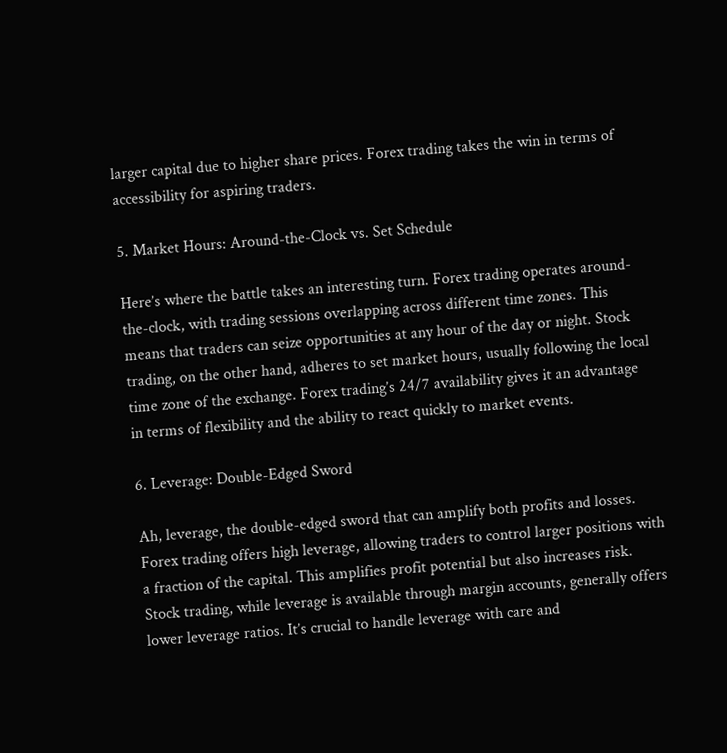larger capital due to higher share prices. Forex trading takes the win in terms of accessibility for aspiring traders.

5. Market Hours: Around-the-Clock vs. Set Schedule

Here’s where the battle takes an interesting turn. Forex trading operates around-the-clock, with trading sessions overlapping across different time zones. This means that traders can seize opportunities at any hour of the day or night. Stock trading, on the other hand, adheres to set market hours, usually following the local time zone of the exchange. Forex trading’s 24/7 availability gives it an advantage in terms of flexibility and the ability to react quickly to market events.

6. Leverage: Double-Edged Sword

Ah, leverage, the double-edged sword that can amplify both profits and losses. Forex trading offers high leverage, allowing traders to control larger positions with a fraction of the capital. This amplifies profit potential but also increases risk. Stock trading, while leverage is available through margin accounts, generally offers lower leverage ratios. It’s crucial to handle leverage with care and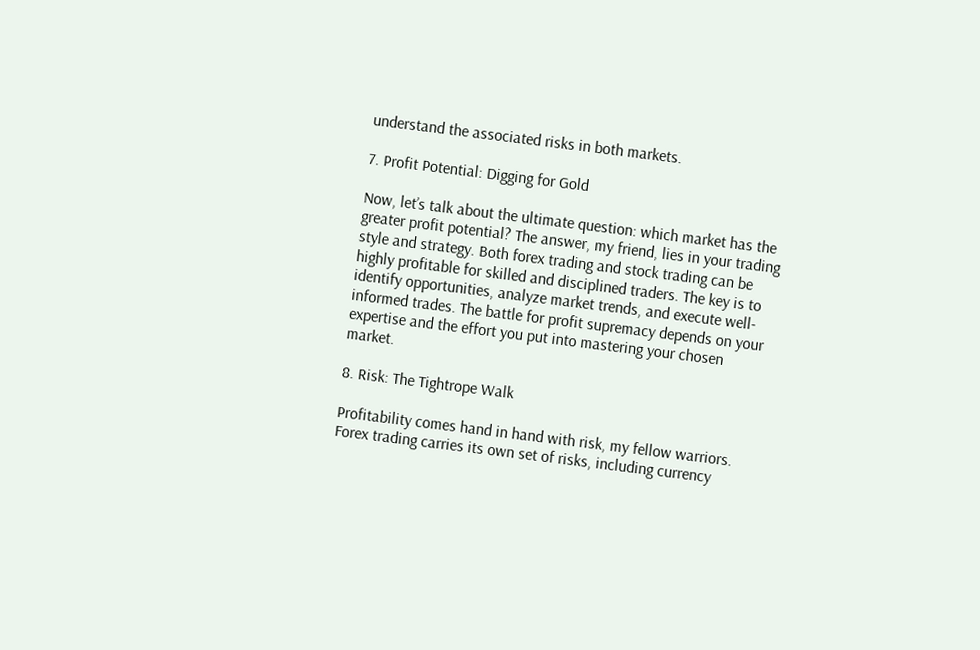understand the associated risks in both markets.

7. Profit Potential: Digging for Gold

Now, let’s talk about the ultimate question: which market has the greater profit potential? The answer, my friend, lies in your trading style and strategy. Both forex trading and stock trading can be highly profitable for skilled and disciplined traders. The key is to identify opportunities, analyze market trends, and execute well-informed trades. The battle for profit supremacy depends on your expertise and the effort you put into mastering your chosen market.

8. Risk: The Tightrope Walk

Profitability comes hand in hand with risk, my fellow warriors. Forex trading carries its own set of risks, including currency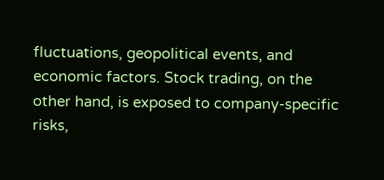fluctuations, geopolitical events, and economic factors. Stock trading, on the other hand, is exposed to company-specific risks,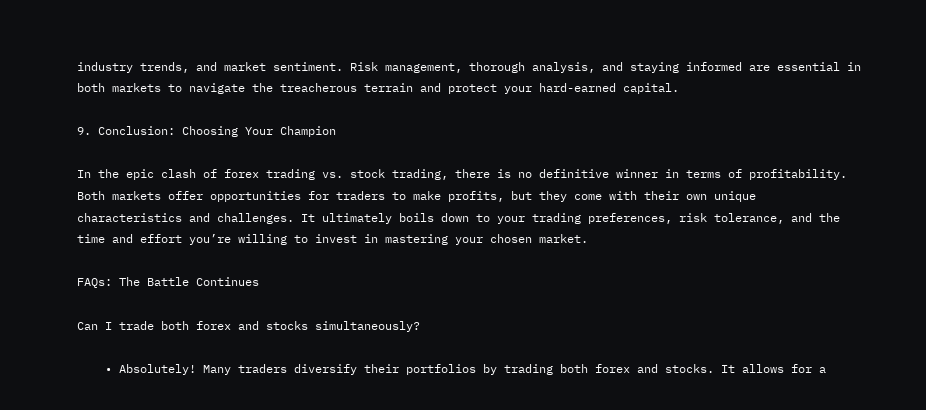industry trends, and market sentiment. Risk management, thorough analysis, and staying informed are essential in both markets to navigate the treacherous terrain and protect your hard-earned capital.

9. Conclusion: Choosing Your Champion

In the epic clash of forex trading vs. stock trading, there is no definitive winner in terms of profitability. Both markets offer opportunities for traders to make profits, but they come with their own unique characteristics and challenges. It ultimately boils down to your trading preferences, risk tolerance, and the time and effort you’re willing to invest in mastering your chosen market.

FAQs: The Battle Continues

Can I trade both forex and stocks simultaneously?

    • Absolutely! Many traders diversify their portfolios by trading both forex and stocks. It allows for a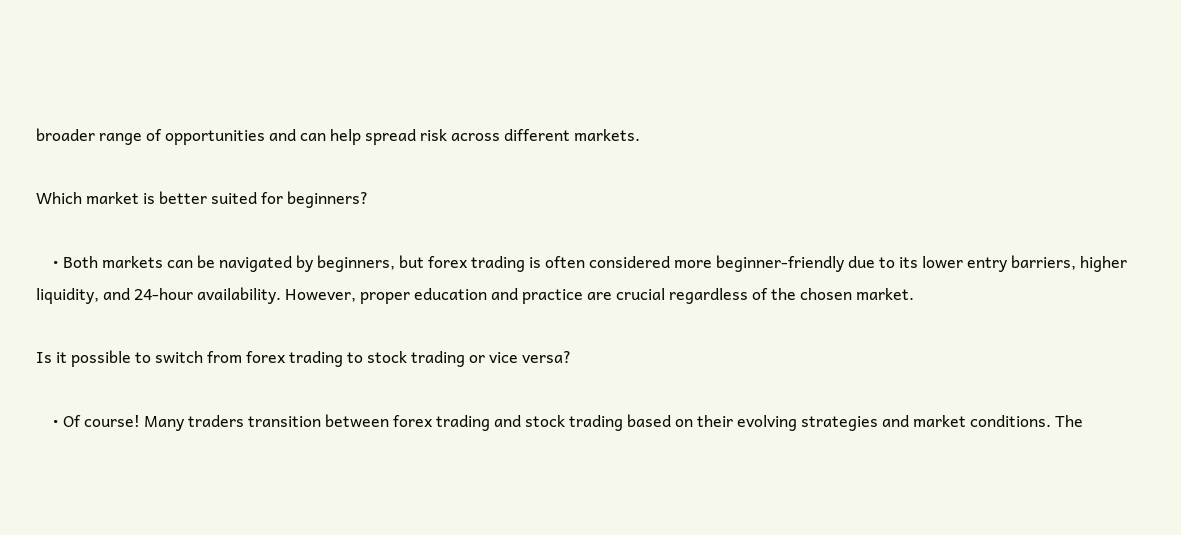broader range of opportunities and can help spread risk across different markets.

Which market is better suited for beginners?

    • Both markets can be navigated by beginners, but forex trading is often considered more beginner-friendly due to its lower entry barriers, higher liquidity, and 24-hour availability. However, proper education and practice are crucial regardless of the chosen market.

Is it possible to switch from forex trading to stock trading or vice versa?

    • Of course! Many traders transition between forex trading and stock trading based on their evolving strategies and market conditions. The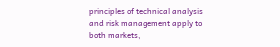principles of technical analysis and risk management apply to both markets,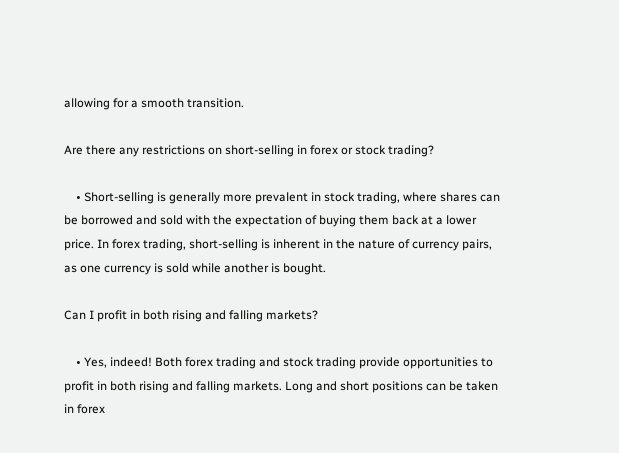allowing for a smooth transition.

Are there any restrictions on short-selling in forex or stock trading?

    • Short-selling is generally more prevalent in stock trading, where shares can be borrowed and sold with the expectation of buying them back at a lower price. In forex trading, short-selling is inherent in the nature of currency pairs, as one currency is sold while another is bought.

Can I profit in both rising and falling markets?

    • Yes, indeed! Both forex trading and stock trading provide opportunities to profit in both rising and falling markets. Long and short positions can be taken in forex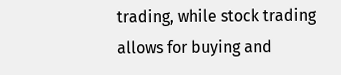trading, while stock trading allows for buying and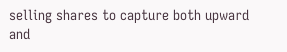selling shares to capture both upward and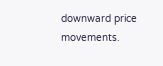downward price movements.